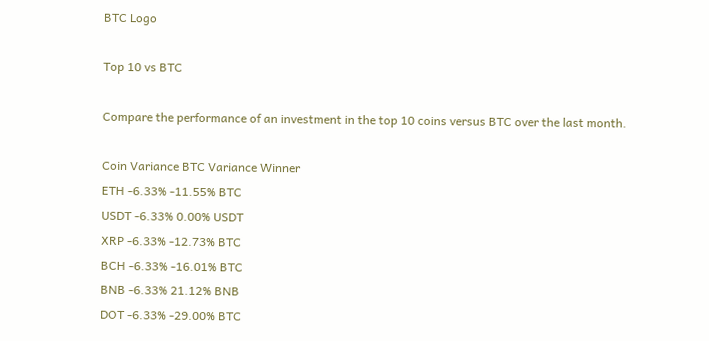BTC Logo

Top 10 vs BTC

Compare the performance of an investment in the top 10 coins versus BTC over the last month.

Coin Variance BTC Variance Winner
ETH -6.33% -11.55% BTC
USDT -6.33% 0.00% USDT
XRP -6.33% -12.73% BTC
BCH -6.33% -16.01% BTC
BNB -6.33% 21.12% BNB
DOT -6.33% -29.00% BTC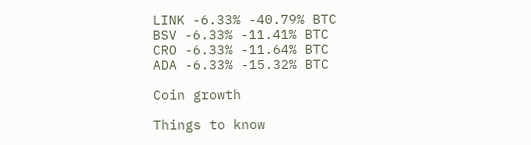LINK -6.33% -40.79% BTC
BSV -6.33% -11.41% BTC
CRO -6.33% -11.64% BTC
ADA -6.33% -15.32% BTC

Coin growth

Things to know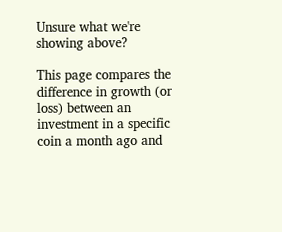Unsure what we're showing above?

This page compares the difference in growth (or loss) between an investment in a specific coin a month ago and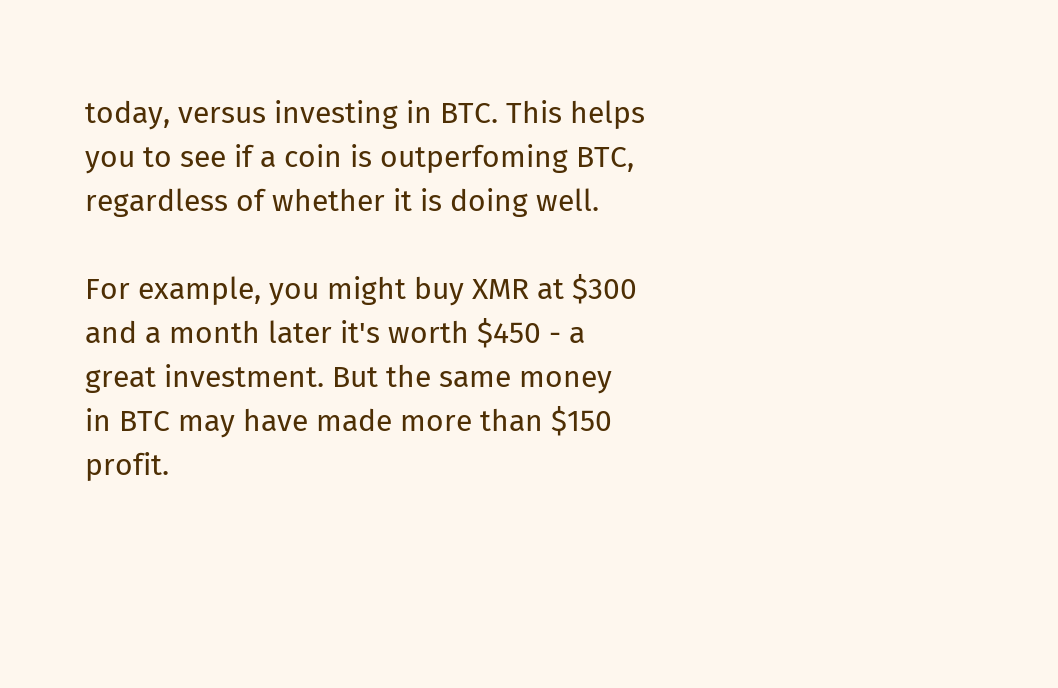today, versus investing in BTC. This helps you to see if a coin is outperfoming BTC, regardless of whether it is doing well.

For example, you might buy XMR at $300 and a month later it's worth $450 - a great investment. But the same money in BTC may have made more than $150 profit.